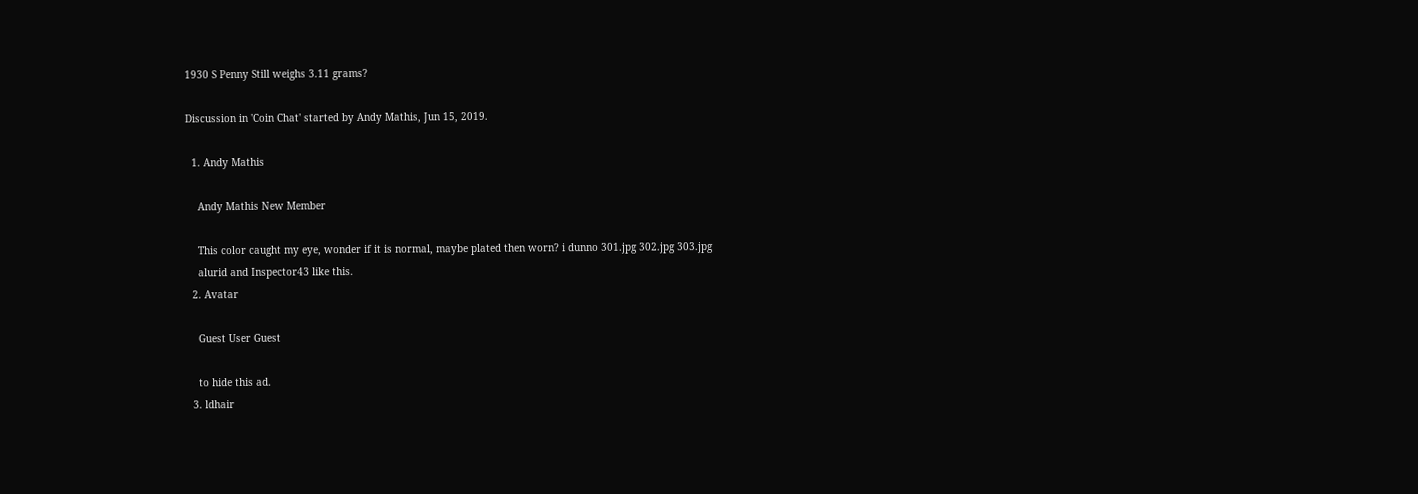1930 S Penny Still weighs 3.11 grams?

Discussion in 'Coin Chat' started by Andy Mathis, Jun 15, 2019.

  1. Andy Mathis

    Andy Mathis New Member

    This color caught my eye, wonder if it is normal, maybe plated then worn? i dunno 301.jpg 302.jpg 303.jpg
    alurid and Inspector43 like this.
  2. Avatar

    Guest User Guest

    to hide this ad.
  3. ldhair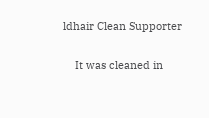ldhair Clean Supporter

    It was cleaned in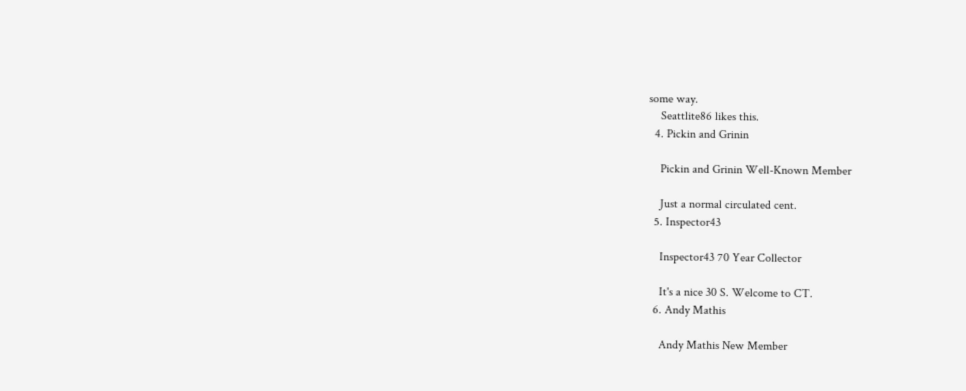some way.
    Seattlite86 likes this.
  4. Pickin and Grinin

    Pickin and Grinin Well-Known Member

    Just a normal circulated cent.
  5. Inspector43

    Inspector43 70 Year Collector

    It's a nice 30 S. Welcome to CT.
  6. Andy Mathis

    Andy Mathis New Member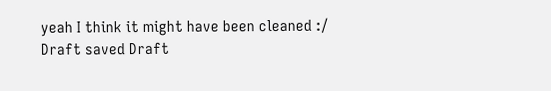yeah I think it might have been cleaned :/
Draft saved Draft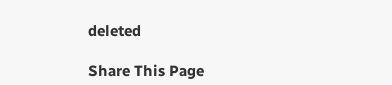deleted

Share This Page